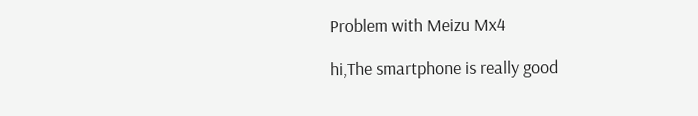Problem with Meizu Mx4

hi,The smartphone is really good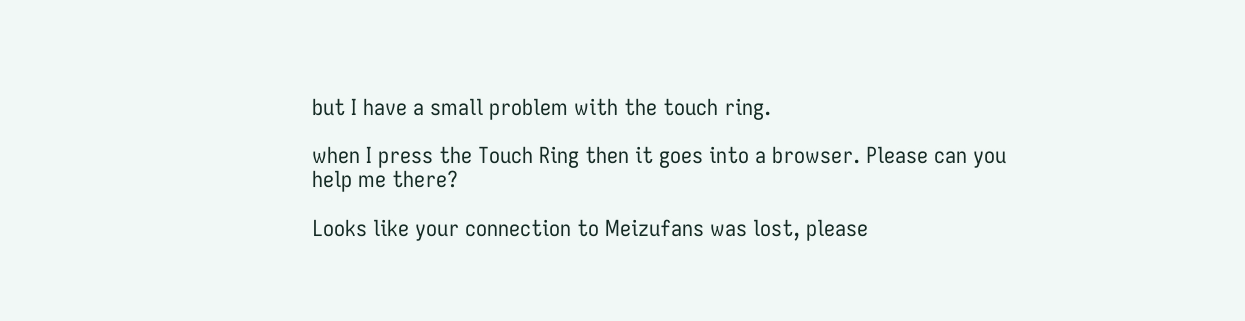but I have a small problem with the touch ring.

when I press the Touch Ring then it goes into a browser. Please can you help me there?

Looks like your connection to Meizufans was lost, please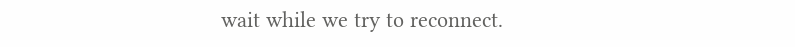wait while we try to reconnect.